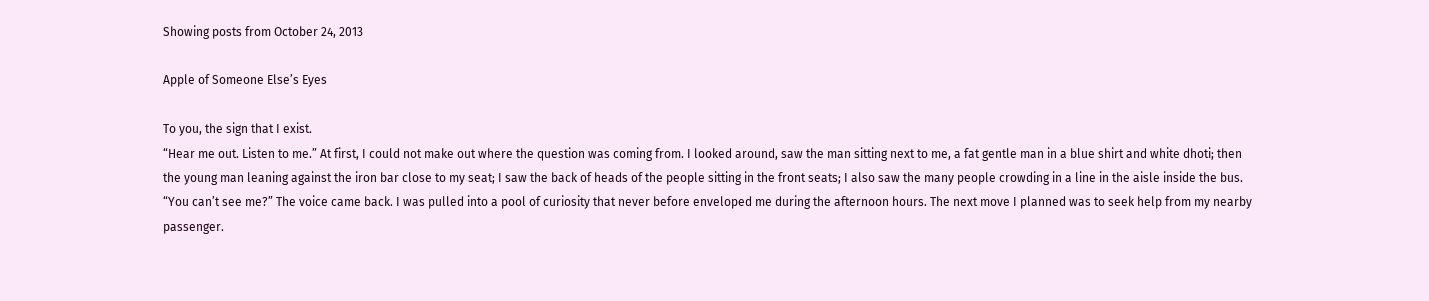Showing posts from October 24, 2013

Apple of Someone Else’s Eyes

To you, the sign that I exist.
“Hear me out. Listen to me.” At first, I could not make out where the question was coming from. I looked around, saw the man sitting next to me, a fat gentle man in a blue shirt and white dhoti; then the young man leaning against the iron bar close to my seat; I saw the back of heads of the people sitting in the front seats; I also saw the many people crowding in a line in the aisle inside the bus.
“You can’t see me?” The voice came back. I was pulled into a pool of curiosity that never before enveloped me during the afternoon hours. The next move I planned was to seek help from my nearby passenger.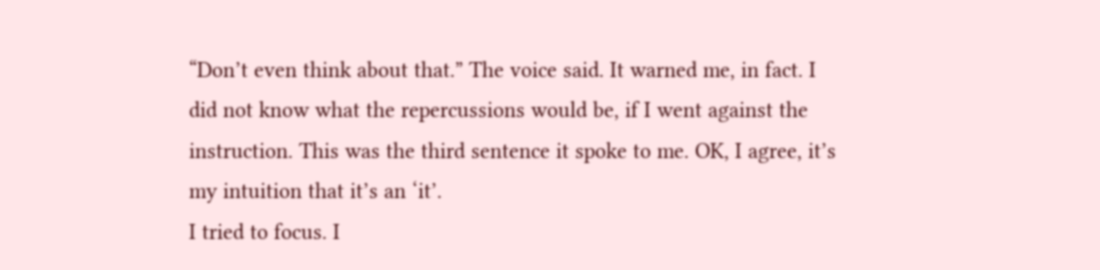“Don’t even think about that.” The voice said. It warned me, in fact. I did not know what the repercussions would be, if I went against the instruction. This was the third sentence it spoke to me. OK, I agree, it’s my intuition that it’s an ‘it’.
I tried to focus. I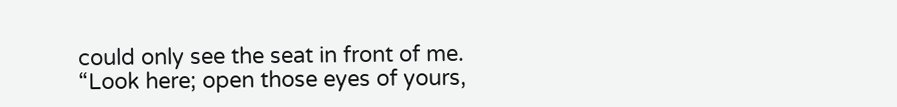could only see the seat in front of me. “Look here; open those eyes of yours,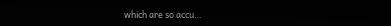which are so accu…